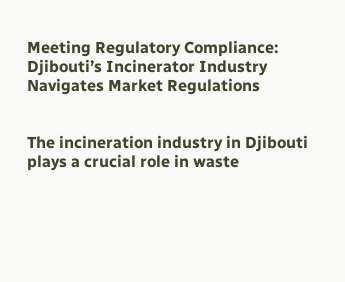Meeting Regulatory Compliance: Djibouti’s Incinerator Industry Navigates Market Regulations


The incineration industry in Djibouti plays a crucial role in waste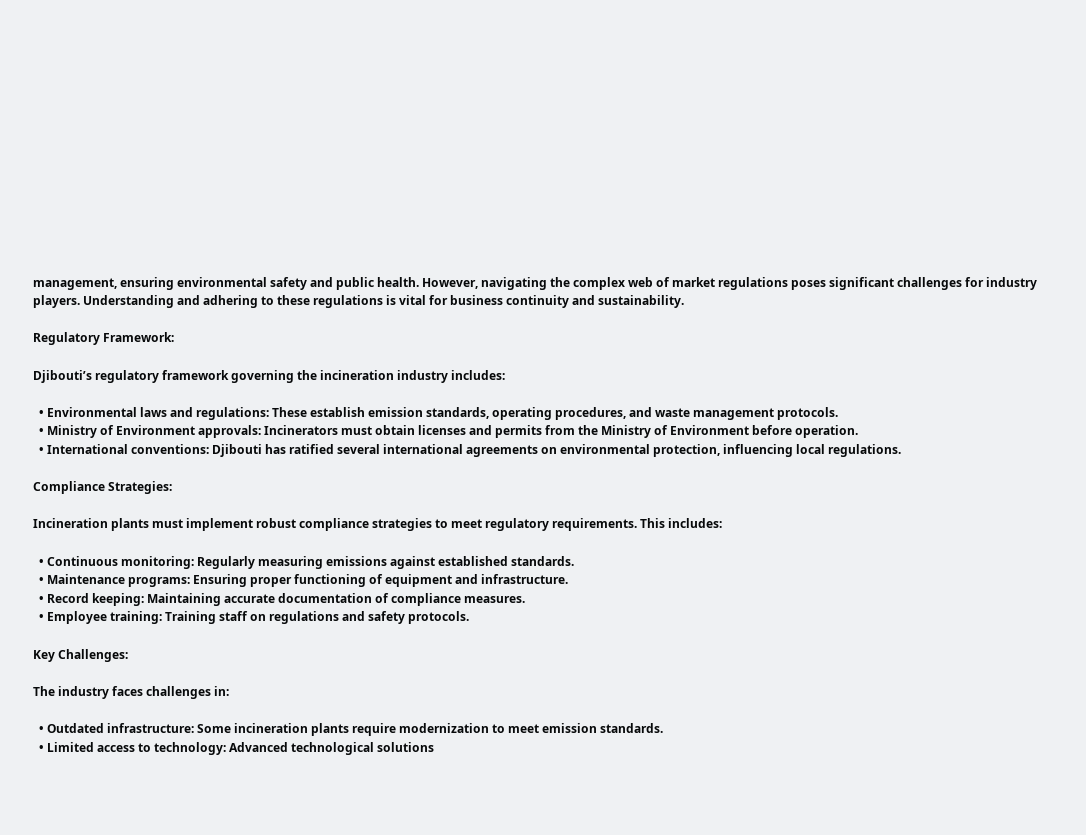management, ensuring environmental safety and public health. However, navigating the complex web of market regulations poses significant challenges for industry players. Understanding and adhering to these regulations is vital for business continuity and sustainability.

Regulatory Framework:

Djibouti’s regulatory framework governing the incineration industry includes:

  • Environmental laws and regulations: These establish emission standards, operating procedures, and waste management protocols.
  • Ministry of Environment approvals: Incinerators must obtain licenses and permits from the Ministry of Environment before operation.
  • International conventions: Djibouti has ratified several international agreements on environmental protection, influencing local regulations.

Compliance Strategies:

Incineration plants must implement robust compliance strategies to meet regulatory requirements. This includes:

  • Continuous monitoring: Regularly measuring emissions against established standards.
  • Maintenance programs: Ensuring proper functioning of equipment and infrastructure.
  • Record keeping: Maintaining accurate documentation of compliance measures.
  • Employee training: Training staff on regulations and safety protocols.

Key Challenges:

The industry faces challenges in:

  • Outdated infrastructure: Some incineration plants require modernization to meet emission standards.
  • Limited access to technology: Advanced technological solutions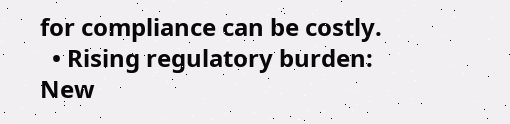for compliance can be costly.
  • Rising regulatory burden: New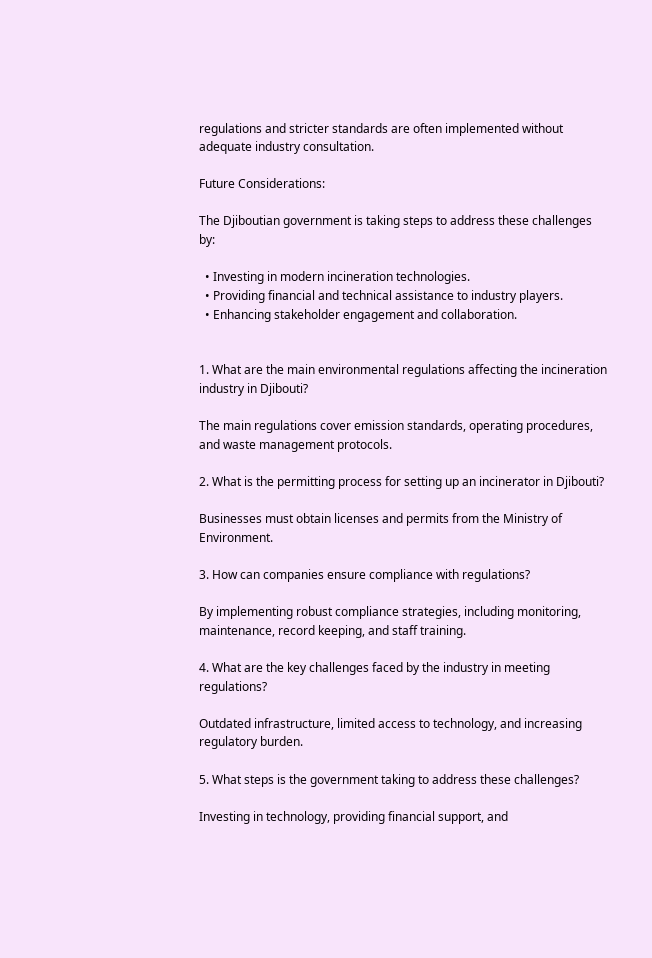regulations and stricter standards are often implemented without adequate industry consultation.

Future Considerations:

The Djiboutian government is taking steps to address these challenges by:

  • Investing in modern incineration technologies.
  • Providing financial and technical assistance to industry players.
  • Enhancing stakeholder engagement and collaboration.


1. What are the main environmental regulations affecting the incineration industry in Djibouti?

The main regulations cover emission standards, operating procedures, and waste management protocols.

2. What is the permitting process for setting up an incinerator in Djibouti?

Businesses must obtain licenses and permits from the Ministry of Environment.

3. How can companies ensure compliance with regulations?

By implementing robust compliance strategies, including monitoring, maintenance, record keeping, and staff training.

4. What are the key challenges faced by the industry in meeting regulations?

Outdated infrastructure, limited access to technology, and increasing regulatory burden.

5. What steps is the government taking to address these challenges?

Investing in technology, providing financial support, and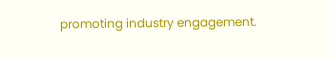promoting industry engagement.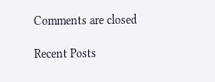Comments are closed

Recent Posts